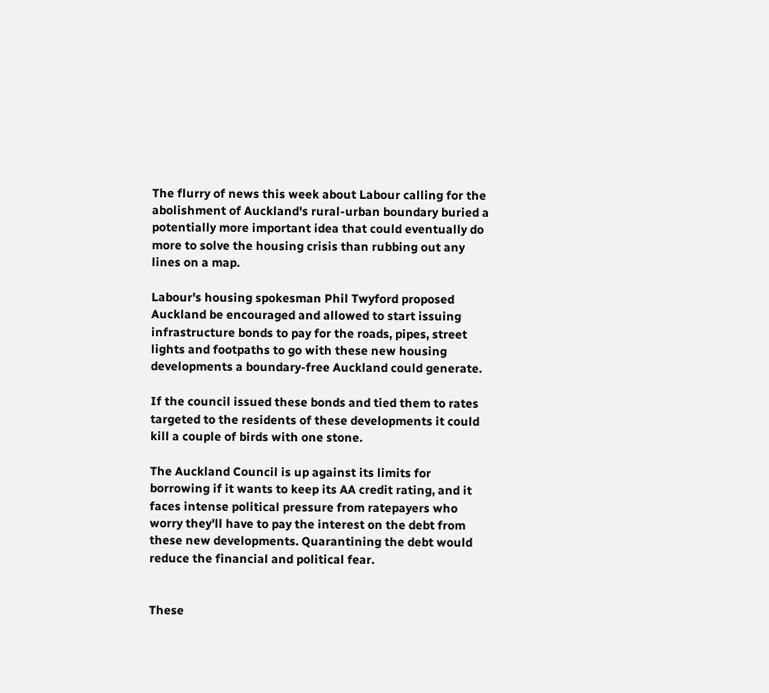The flurry of news this week about Labour calling for the abolishment of Auckland's rural-urban boundary buried a potentially more important idea that could eventually do more to solve the housing crisis than rubbing out any lines on a map.

Labour's housing spokesman Phil Twyford proposed Auckland be encouraged and allowed to start issuing infrastructure bonds to pay for the roads, pipes, street lights and footpaths to go with these new housing developments a boundary-free Auckland could generate.

If the council issued these bonds and tied them to rates targeted to the residents of these developments it could kill a couple of birds with one stone.

The Auckland Council is up against its limits for borrowing if it wants to keep its AA credit rating, and it faces intense political pressure from ratepayers who worry they'll have to pay the interest on the debt from these new developments. Quarantining the debt would reduce the financial and political fear.


These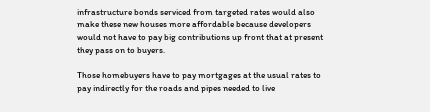infrastructure bonds serviced from targeted rates would also make these new houses more affordable because developers would not have to pay big contributions up front that at present they pass on to buyers.

Those homebuyers have to pay mortgages at the usual rates to pay indirectly for the roads and pipes needed to live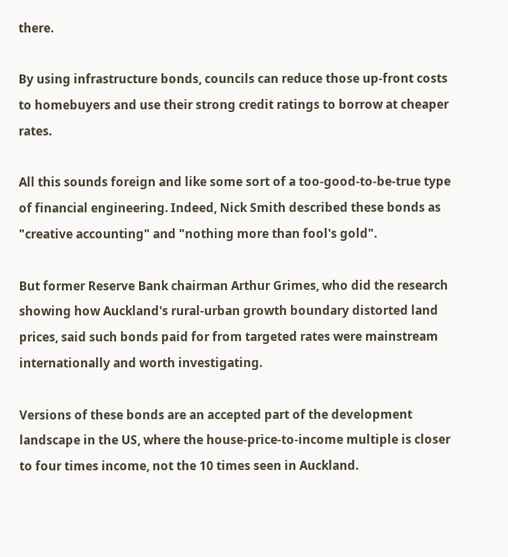there.

By using infrastructure bonds, councils can reduce those up-front costs to homebuyers and use their strong credit ratings to borrow at cheaper rates.

All this sounds foreign and like some sort of a too-good-to-be-true type of financial engineering. Indeed, Nick Smith described these bonds as "creative accounting" and "nothing more than fool's gold".

But former Reserve Bank chairman Arthur Grimes, who did the research showing how Auckland's rural-urban growth boundary distorted land prices, said such bonds paid for from targeted rates were mainstream internationally and worth investigating.

Versions of these bonds are an accepted part of the development landscape in the US, where the house-price-to-income multiple is closer to four times income, not the 10 times seen in Auckland.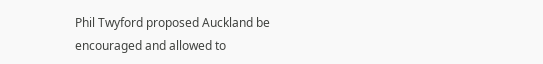Phil Twyford proposed Auckland be encouraged and allowed to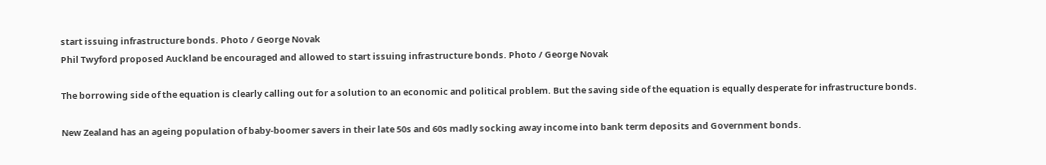start issuing infrastructure bonds. Photo / George Novak
Phil Twyford proposed Auckland be encouraged and allowed to start issuing infrastructure bonds. Photo / George Novak

The borrowing side of the equation is clearly calling out for a solution to an economic and political problem. But the saving side of the equation is equally desperate for infrastructure bonds.

New Zealand has an ageing population of baby-boomer savers in their late 50s and 60s madly socking away income into bank term deposits and Government bonds.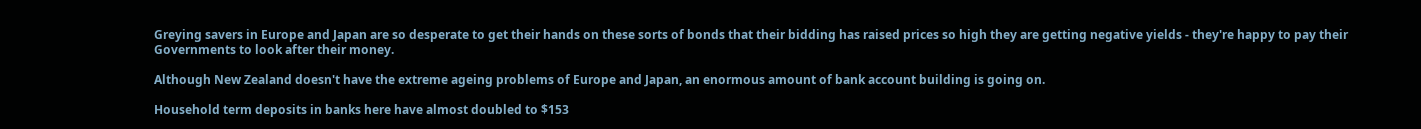Greying savers in Europe and Japan are so desperate to get their hands on these sorts of bonds that their bidding has raised prices so high they are getting negative yields - they're happy to pay their Governments to look after their money.

Although New Zealand doesn't have the extreme ageing problems of Europe and Japan, an enormous amount of bank account building is going on.

Household term deposits in banks here have almost doubled to $153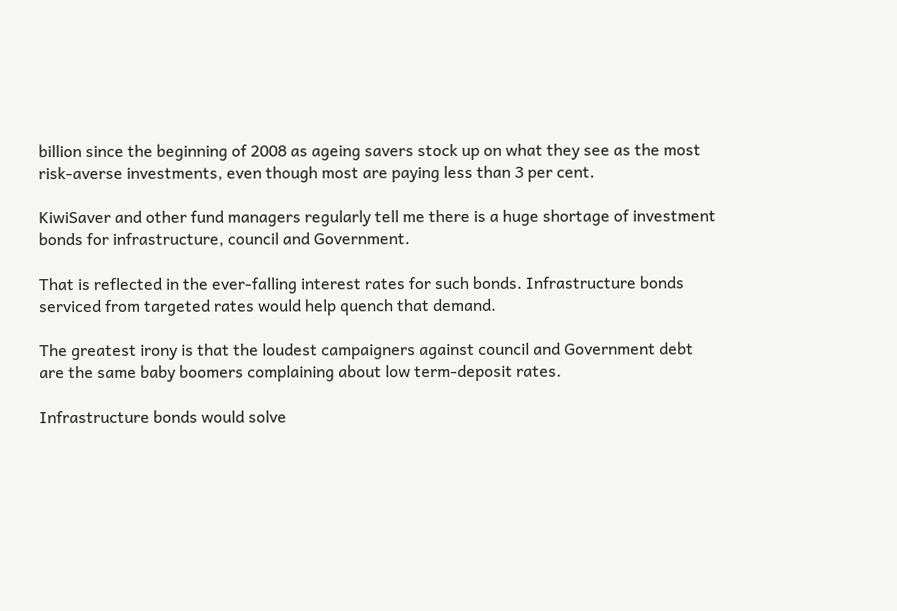billion since the beginning of 2008 as ageing savers stock up on what they see as the most risk-averse investments, even though most are paying less than 3 per cent.

KiwiSaver and other fund managers regularly tell me there is a huge shortage of investment bonds for infrastructure, council and Government.

That is reflected in the ever-falling interest rates for such bonds. Infrastructure bonds serviced from targeted rates would help quench that demand.

The greatest irony is that the loudest campaigners against council and Government debt are the same baby boomers complaining about low term-deposit rates.

Infrastructure bonds would solve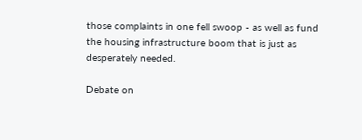those complaints in one fell swoop - as well as fund the housing infrastructure boom that is just as desperately needed.

Debate on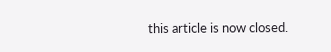this article is now closed.